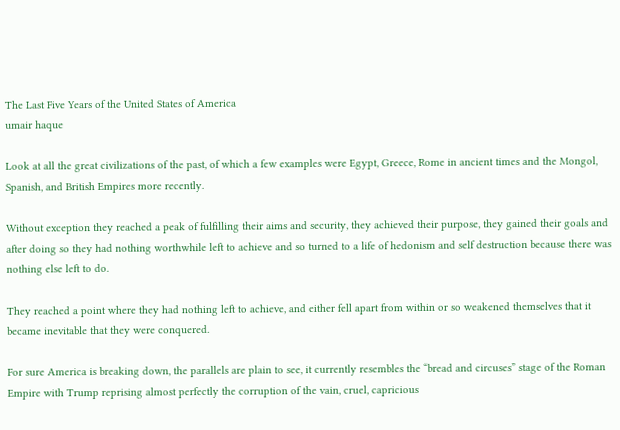The Last Five Years of the United States of America
umair haque

Look at all the great civilizations of the past, of which a few examples were Egypt, Greece, Rome in ancient times and the Mongol, Spanish, and British Empires more recently.

Without exception they reached a peak of fulfilling their aims and security, they achieved their purpose, they gained their goals and after doing so they had nothing worthwhile left to achieve and so turned to a life of hedonism and self destruction because there was nothing else left to do.

They reached a point where they had nothing left to achieve, and either fell apart from within or so weakened themselves that it became inevitable that they were conquered.

For sure America is breaking down, the parallels are plain to see, it currently resembles the “bread and circuses” stage of the Roman Empire with Trump reprising almost perfectly the corruption of the vain, cruel, capricious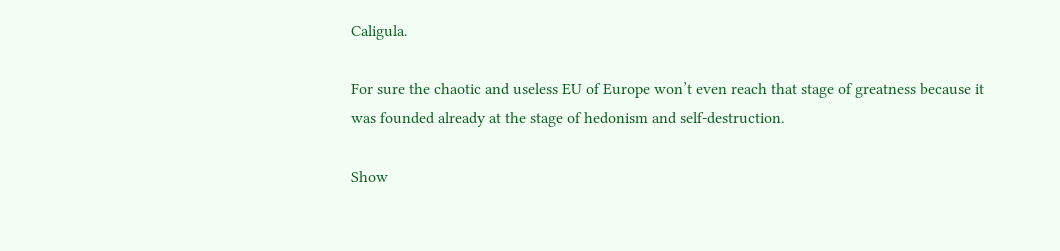Caligula.

For sure the chaotic and useless EU of Europe won’t even reach that stage of greatness because it was founded already at the stage of hedonism and self-destruction.

Show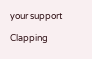your support

Clapping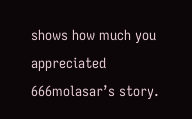shows how much you appreciated 666molasar’s story.